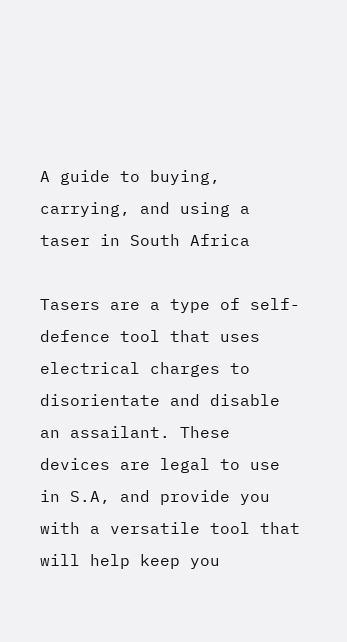A guide to buying, carrying, and using a taser in South Africa

Tasers are a type of self-defence tool that uses electrical charges to disorientate and disable an assailant. These devices are legal to use in S.A, and provide you with a versatile tool that will help keep you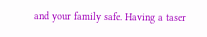and your family safe. Having a taser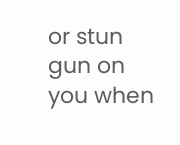or stun gun on you when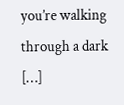you’re walking through a dark […]